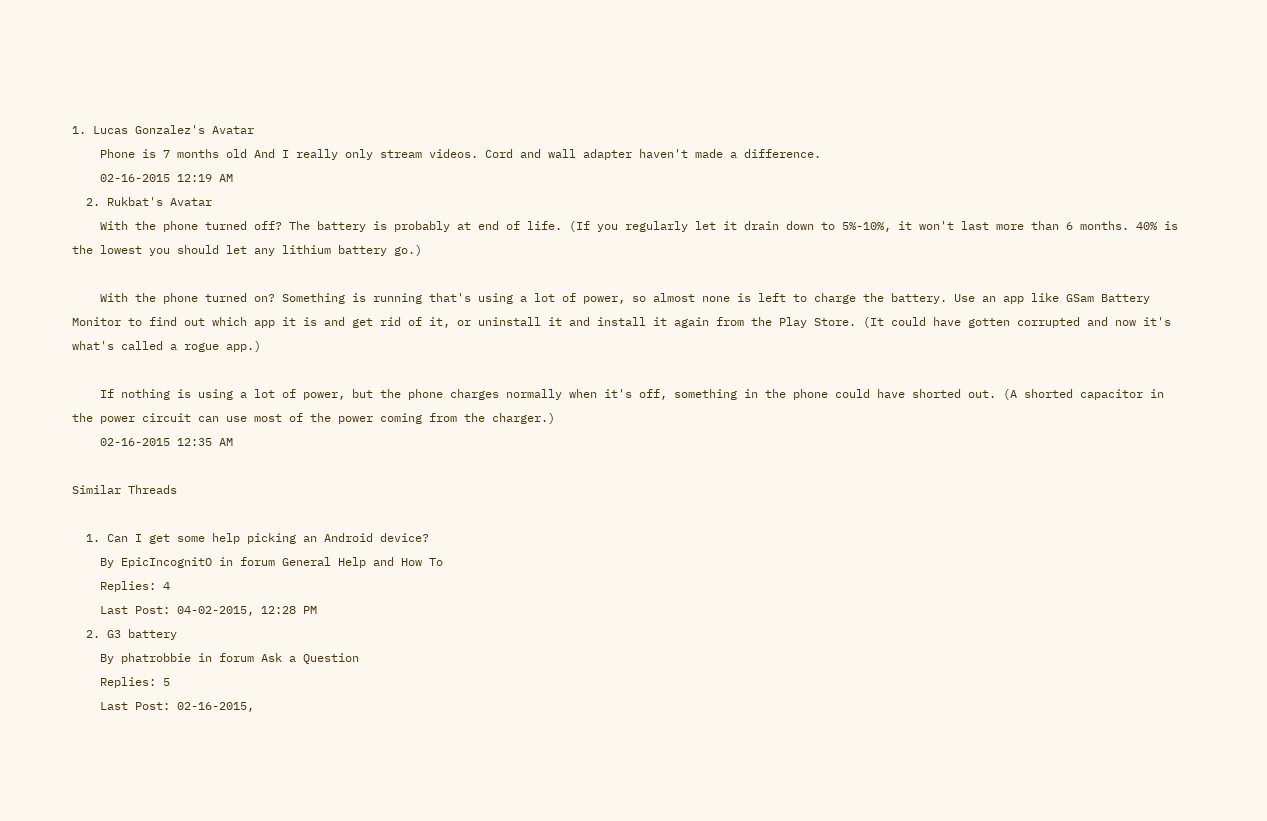1. Lucas Gonzalez's Avatar
    Phone is 7 months old And I really only stream videos. Cord and wall adapter haven't made a difference.
    02-16-2015 12:19 AM
  2. Rukbat's Avatar
    With the phone turned off? The battery is probably at end of life. (If you regularly let it drain down to 5%-10%, it won't last more than 6 months. 40% is the lowest you should let any lithium battery go.)

    With the phone turned on? Something is running that's using a lot of power, so almost none is left to charge the battery. Use an app like GSam Battery Monitor to find out which app it is and get rid of it, or uninstall it and install it again from the Play Store. (It could have gotten corrupted and now it's what's called a rogue app.)

    If nothing is using a lot of power, but the phone charges normally when it's off, something in the phone could have shorted out. (A shorted capacitor in the power circuit can use most of the power coming from the charger.)
    02-16-2015 12:35 AM

Similar Threads

  1. Can I get some help picking an Android device?
    By EpicIncognitO in forum General Help and How To
    Replies: 4
    Last Post: 04-02-2015, 12:28 PM
  2. G3 battery
    By phatrobbie in forum Ask a Question
    Replies: 5
    Last Post: 02-16-2015,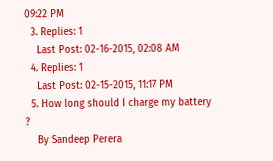09:22 PM
  3. Replies: 1
    Last Post: 02-16-2015, 02:08 AM
  4. Replies: 1
    Last Post: 02-15-2015, 11:17 PM
  5. How long should I charge my battery ?
    By Sandeep Perera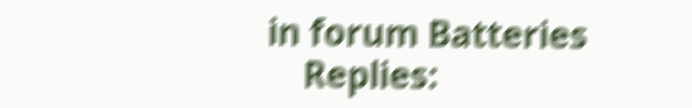in forum Batteries
    Replies: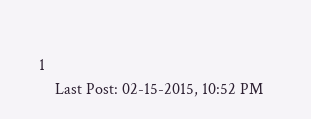1
    Last Post: 02-15-2015, 10:52 PM